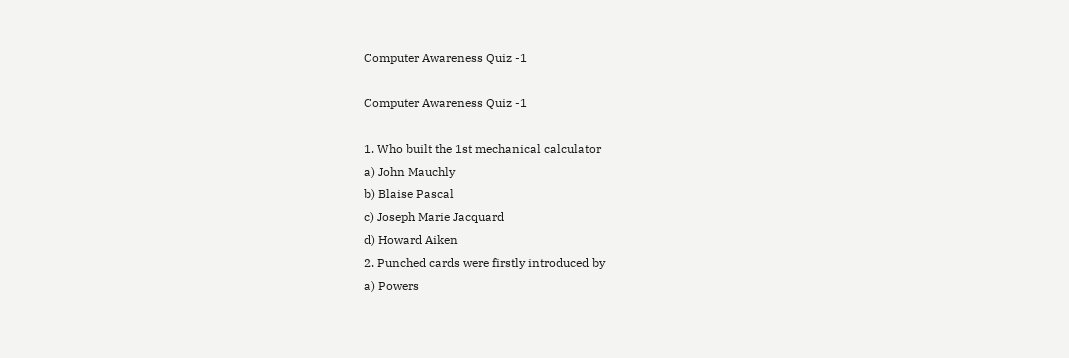Computer Awareness Quiz -1

Computer Awareness Quiz -1

1. Who built the 1st mechanical calculator
a) John Mauchly
b) Blaise Pascal
c) Joseph Marie Jacquard
d) Howard Aiken
2. Punched cards were firstly introduced by
a) Powers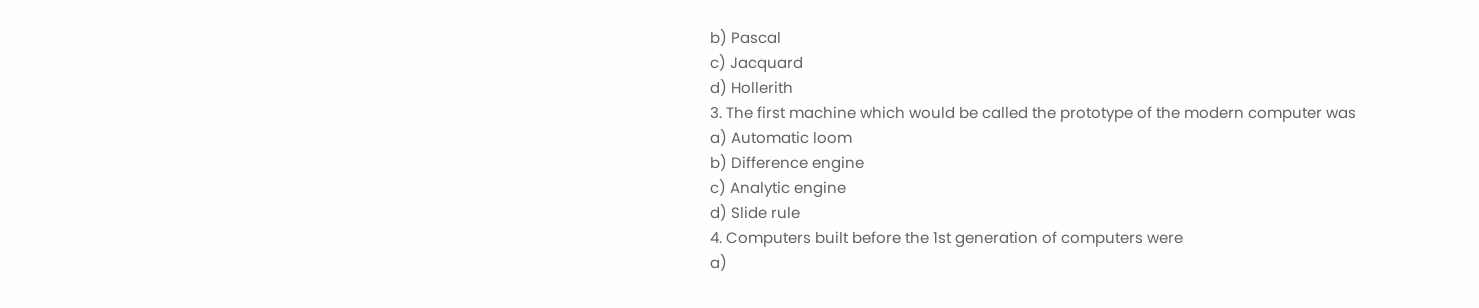b) Pascal
c) Jacquard
d) Hollerith
3. The first machine which would be called the prototype of the modern computer was
a) Automatic loom
b) Difference engine
c) Analytic engine
d) Slide rule
4. Computers built before the 1st generation of computers were
a)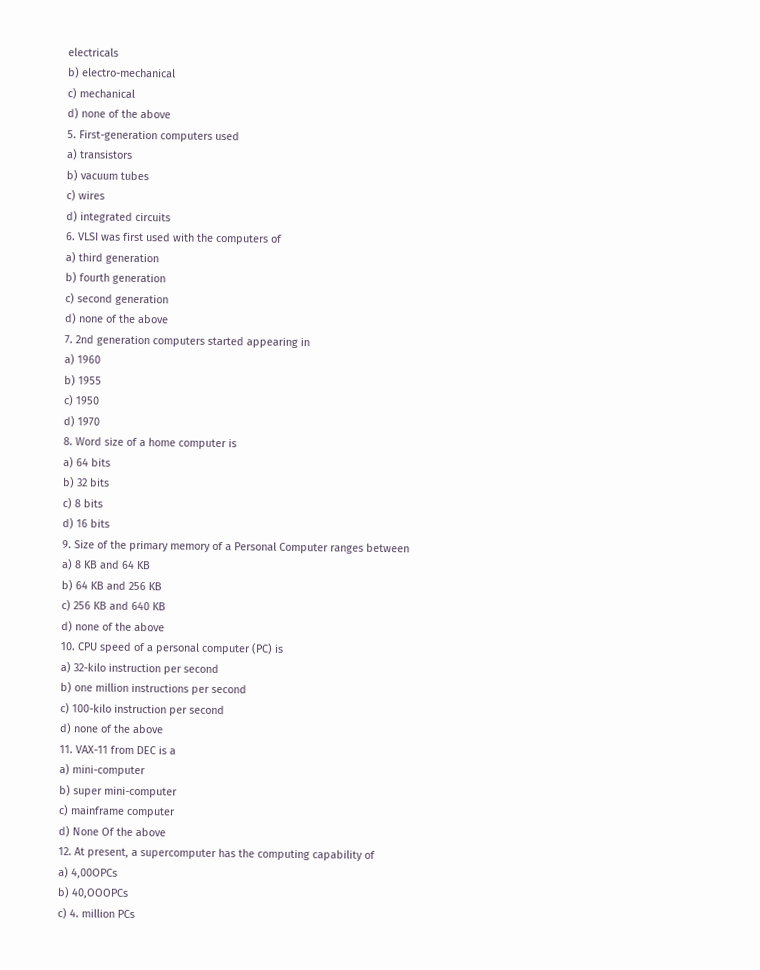electricals
b) electro-mechanical
c) mechanical
d) none of the above
5. First-generation computers used
a) transistors
b) vacuum tubes
c) wires
d) integrated circuits
6. VLSI was first used with the computers of
a) third generation
b) fourth generation
c) second generation
d) none of the above
7. 2nd generation computers started appearing in
a) 1960
b) 1955
c) 1950
d) 1970
8. Word size of a home computer is
a) 64 bits
b) 32 bits
c) 8 bits
d) 16 bits
9. Size of the primary memory of a Personal Computer ranges between
a) 8 KB and 64 KB
b) 64 KB and 256 KB
c) 256 KB and 640 KB
d) none of the above
10. CPU speed of a personal computer (PC) is
a) 32-kilo instruction per second
b) one million instructions per second
c) 100-kilo instruction per second
d) none of the above
11. VAX-11 from DEC is a
a) mini-computer
b) super mini-computer
c) mainframe computer
d) None Of the above
12. At present, a supercomputer has the computing capability of
a) 4,00OPCs
b) 40,OOOPCs
c) 4. million PCs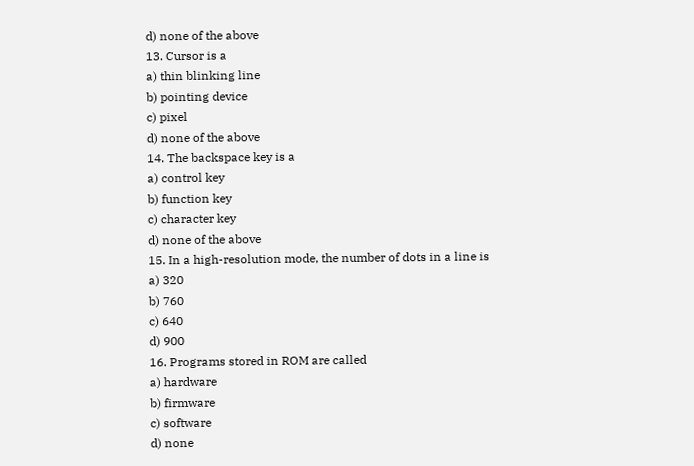d) none of the above
13. Cursor is a
a) thin blinking line
b) pointing device
c) pixel
d) none of the above
14. The backspace key is a
a) control key
b) function key
c) character key
d) none of the above
15. In a high-resolution mode, the number of dots in a line is
a) 320
b) 760
c) 640
d) 900
16. Programs stored in ROM are called
a) hardware
b) firmware
c) software
d) none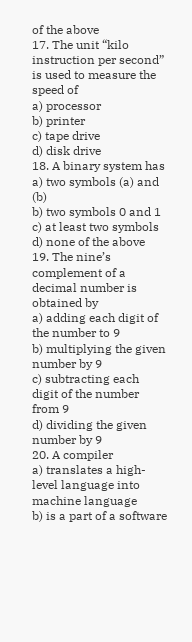of the above
17. The unit “kilo instruction per second” is used to measure the speed of
a) processor
b) printer
c) tape drive
d) disk drive
18. A binary system has
a) two symbols (a) and (b)
b) two symbols 0 and 1
c) at least two symbols
d) none of the above
19. The nine’s complement of a decimal number is obtained by
a) adding each digit of the number to 9
b) multiplying the given number by 9
c) subtracting each digit of the number from 9
d) dividing the given number by 9
20. A compiler
a) translates a high-level language into machine language
b) is a part of a software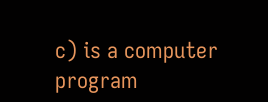c) is a computer program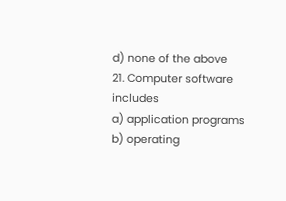d) none of the above
21. Computer software includes
a) application programs
b) operating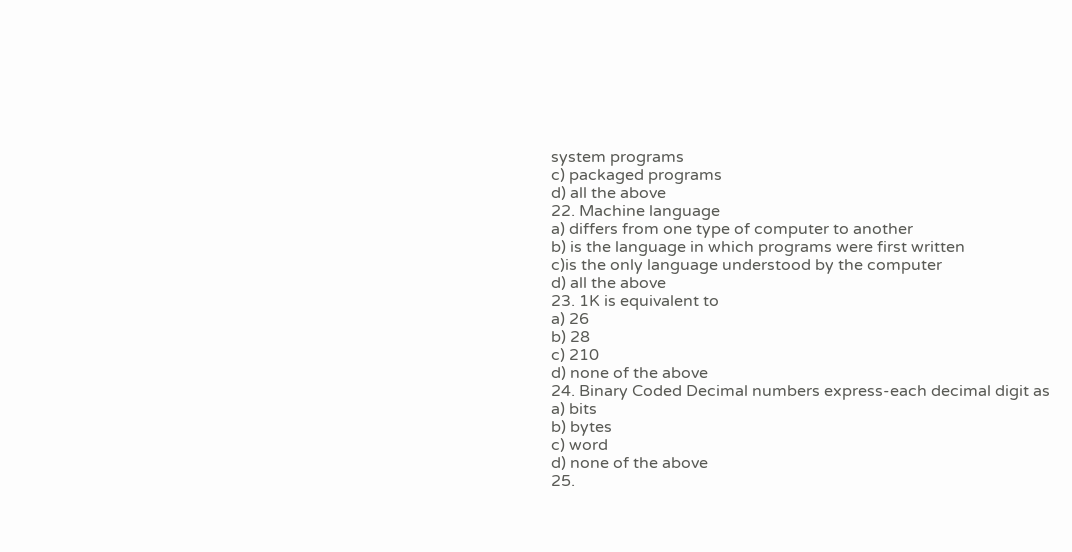system programs
c) packaged programs
d) all the above
22. Machine language
a) differs from one type of computer to another
b) is the language in which programs were first written
c)is the only language understood by the computer
d) all the above
23. 1K is equivalent to
a) 26
b) 28
c) 210
d) none of the above
24. Binary Coded Decimal numbers express-each decimal digit as
a) bits
b) bytes
c) word
d) none of the above
25.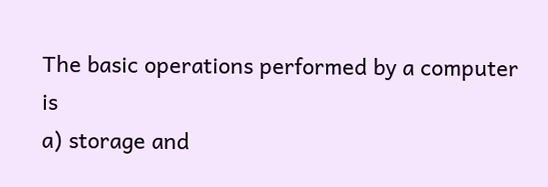The basic operations performed by a computer is
a) storage and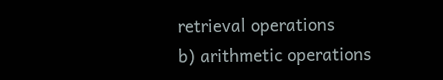retrieval operations
b) arithmetic operations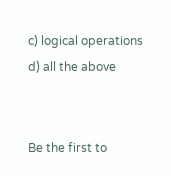c) logical operations
d) all the above


Be the first to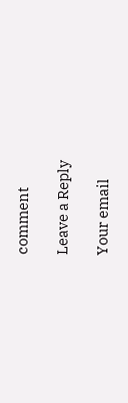comment

Leave a Reply

Your email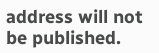address will not be published.